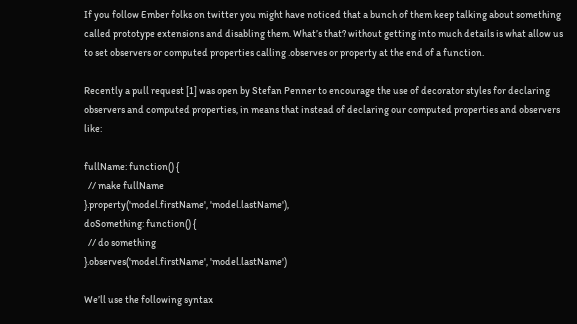If you follow Ember folks on twitter you might have noticed that a bunch of them keep talking about something called prototype extensions and disabling them. What’s that? without getting into much details is what allow us to set observers or computed properties calling .observes or property at the end of a function.

Recently a pull request [1] was open by Stefan Penner to encourage the use of decorator styles for declaring observers and computed properties, in means that instead of declaring our computed properties and observers like:

fullName: function() {
  // make fullName
}.property('model.firstName', 'model.lastName'),
doSomething: function() {
  // do something
}.observes('model.firstName', 'model.lastName')

We’ll use the following syntax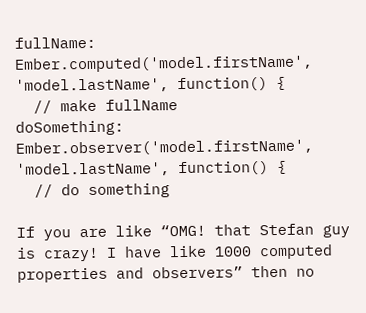fullName: Ember.computed('model.firstName', 'model.lastName', function() {
  // make fullName
doSomething: Ember.observer('model.firstName', 'model.lastName', function() {
  // do something

If you are like “OMG! that Stefan guy is crazy! I have like 1000 computed properties and observers” then no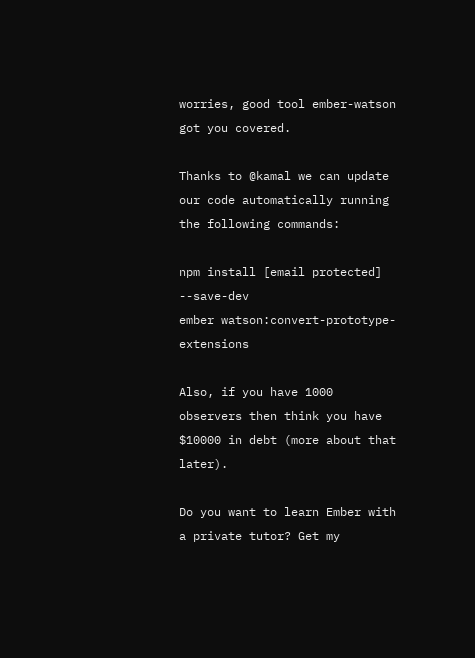worries, good tool ember-watson got you covered.

Thanks to @kamal we can update our code automatically running the following commands:

npm install [email protected] --save-dev
ember watson:convert-prototype-extensions

Also, if you have 1000 observers then think you have $10000 in debt (more about that later).

Do you want to learn Ember with a private tutor? Get my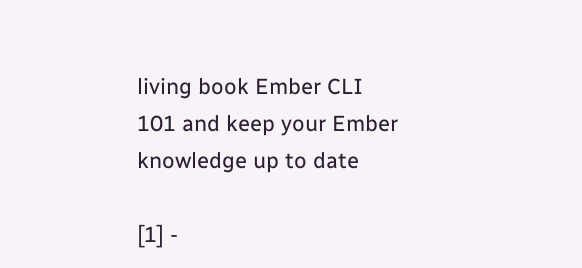living book Ember CLI 101 and keep your Ember knowledge up to date

[1] -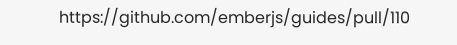https://github.com/emberjs/guides/pull/110